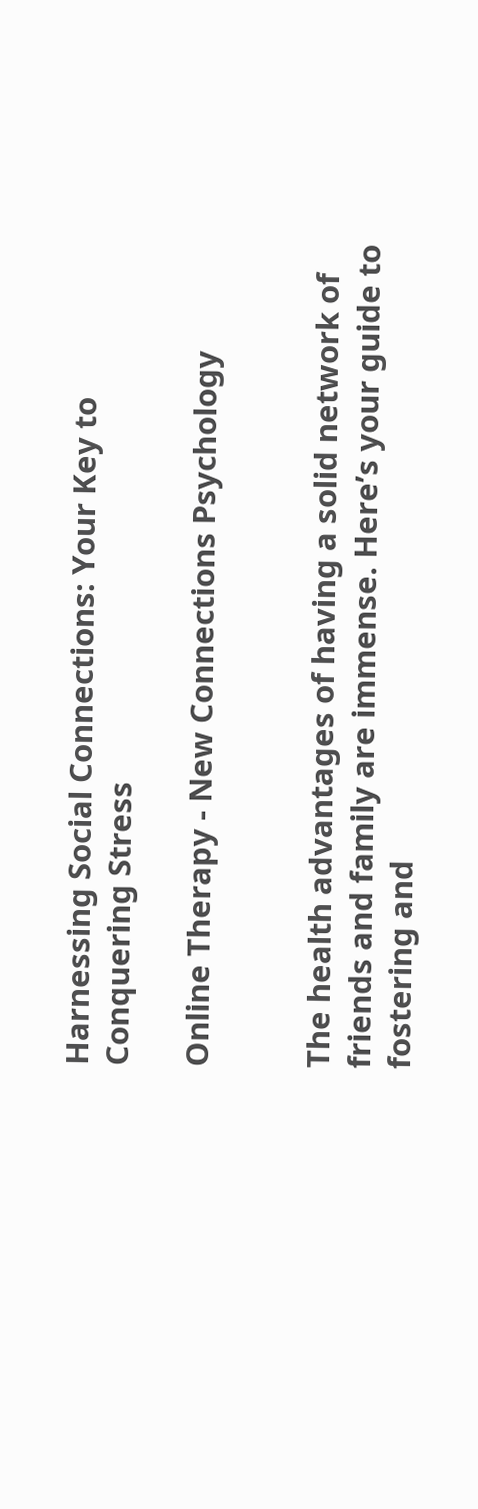Harnessing Social Connections: Your Key to Conquering Stress

Online Therapy - New Connections Psychology


The health advantages of having a solid network of friends and family are immense. Here’s your guide to fostering and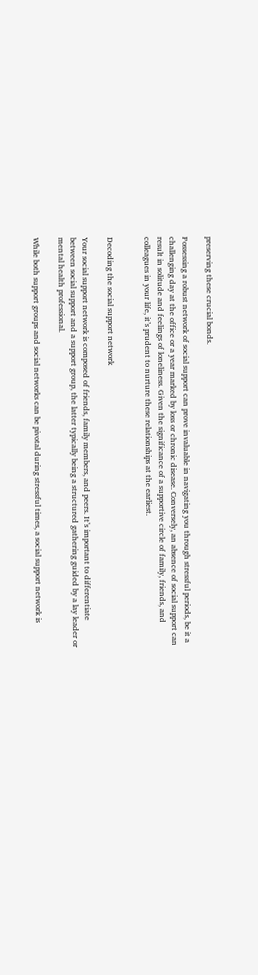preserving these crucial bonds.

Possessing a robust network of social support can prove invaluable in navigating you through stressful periods, be it a challenging day at the office or a year marked by loss or chronic disease. Conversely, an absence of social support can result in solitude and feelings of loneliness. Given the significance of a supportive circle of family, friends, and colleagues in your life, it’s prudent to nurture these relationships at the earliest.


Decoding the social support network

Your social support network is composed of friends, family members, and peers. It’s important to differentiate between social support and a support group, the latter typically being a structured gathering guided by a lay leader or mental health professional.

While both support groups and social networks can be pivotal during stressful times, a social support network is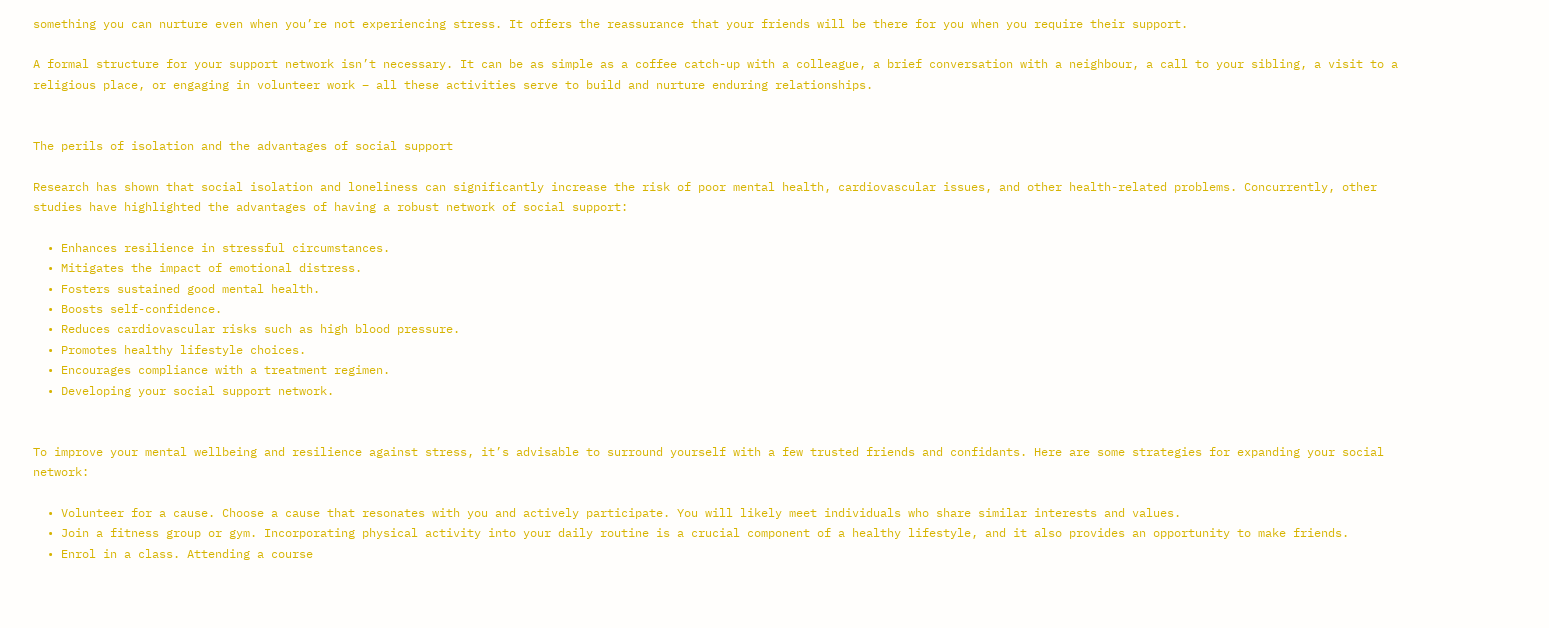something you can nurture even when you’re not experiencing stress. It offers the reassurance that your friends will be there for you when you require their support.

A formal structure for your support network isn’t necessary. It can be as simple as a coffee catch-up with a colleague, a brief conversation with a neighbour, a call to your sibling, a visit to a religious place, or engaging in volunteer work – all these activities serve to build and nurture enduring relationships.


The perils of isolation and the advantages of social support

Research has shown that social isolation and loneliness can significantly increase the risk of poor mental health, cardiovascular issues, and other health-related problems. Concurrently, other studies have highlighted the advantages of having a robust network of social support:

  • Enhances resilience in stressful circumstances.
  • Mitigates the impact of emotional distress.
  • Fosters sustained good mental health.
  • Boosts self-confidence.
  • Reduces cardiovascular risks such as high blood pressure.
  • Promotes healthy lifestyle choices.
  • Encourages compliance with a treatment regimen.
  • Developing your social support network.


To improve your mental wellbeing and resilience against stress, it’s advisable to surround yourself with a few trusted friends and confidants. Here are some strategies for expanding your social network:

  • Volunteer for a cause. Choose a cause that resonates with you and actively participate. You will likely meet individuals who share similar interests and values.
  • Join a fitness group or gym. Incorporating physical activity into your daily routine is a crucial component of a healthy lifestyle, and it also provides an opportunity to make friends.
  • Enrol in a class. Attending a course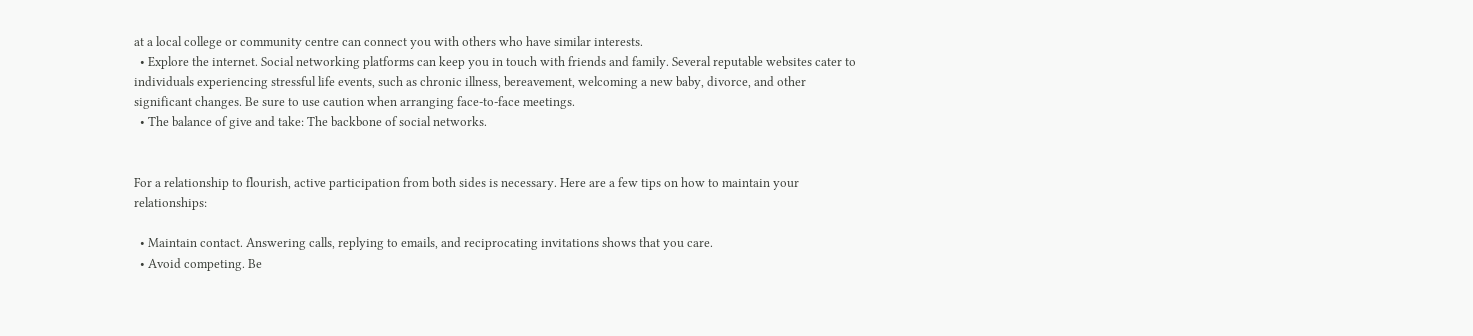at a local college or community centre can connect you with others who have similar interests.
  • Explore the internet. Social networking platforms can keep you in touch with friends and family. Several reputable websites cater to individuals experiencing stressful life events, such as chronic illness, bereavement, welcoming a new baby, divorce, and other significant changes. Be sure to use caution when arranging face-to-face meetings.
  • The balance of give and take: The backbone of social networks.


For a relationship to flourish, active participation from both sides is necessary. Here are a few tips on how to maintain your relationships:

  • Maintain contact. Answering calls, replying to emails, and reciprocating invitations shows that you care.
  • Avoid competing. Be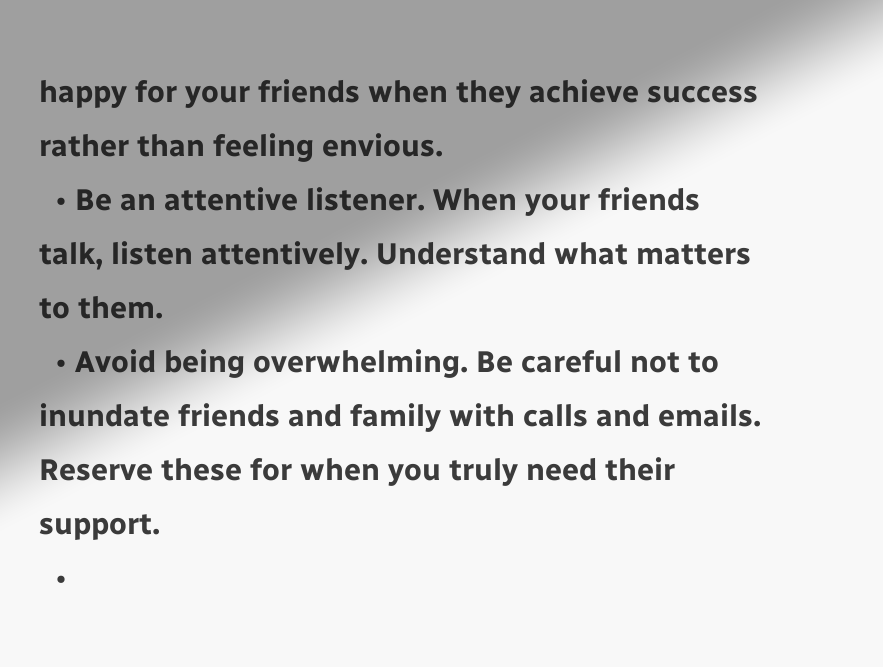happy for your friends when they achieve success rather than feeling envious.
  • Be an attentive listener. When your friends talk, listen attentively. Understand what matters to them.
  • Avoid being overwhelming. Be careful not to inundate friends and family with calls and emails. Reserve these for when you truly need their support.
  •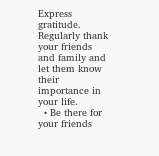Express gratitude. Regularly thank your friends and family and let them know their importance in your life.
  • Be there for your friends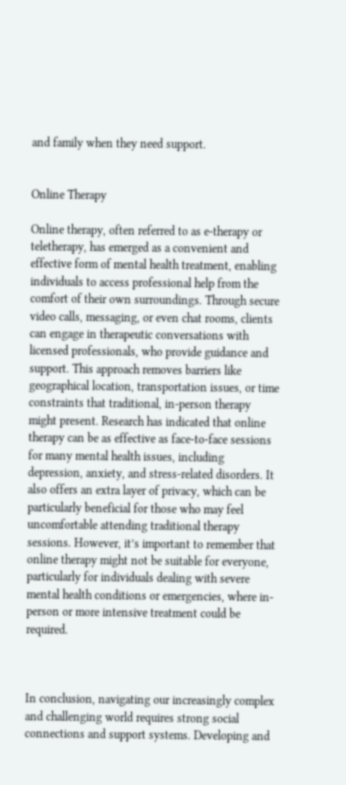and family when they need support.


Online Therapy

Online therapy, often referred to as e-therapy or teletherapy, has emerged as a convenient and effective form of mental health treatment, enabling individuals to access professional help from the comfort of their own surroundings. Through secure video calls, messaging, or even chat rooms, clients can engage in therapeutic conversations with licensed professionals, who provide guidance and support. This approach removes barriers like geographical location, transportation issues, or time constraints that traditional, in-person therapy might present. Research has indicated that online therapy can be as effective as face-to-face sessions for many mental health issues, including depression, anxiety, and stress-related disorders. It also offers an extra layer of privacy, which can be particularly beneficial for those who may feel uncomfortable attending traditional therapy sessions. However, it’s important to remember that online therapy might not be suitable for everyone, particularly for individuals dealing with severe mental health conditions or emergencies, where in-person or more intensive treatment could be required.



In conclusion, navigating our increasingly complex and challenging world requires strong social connections and support systems. Developing and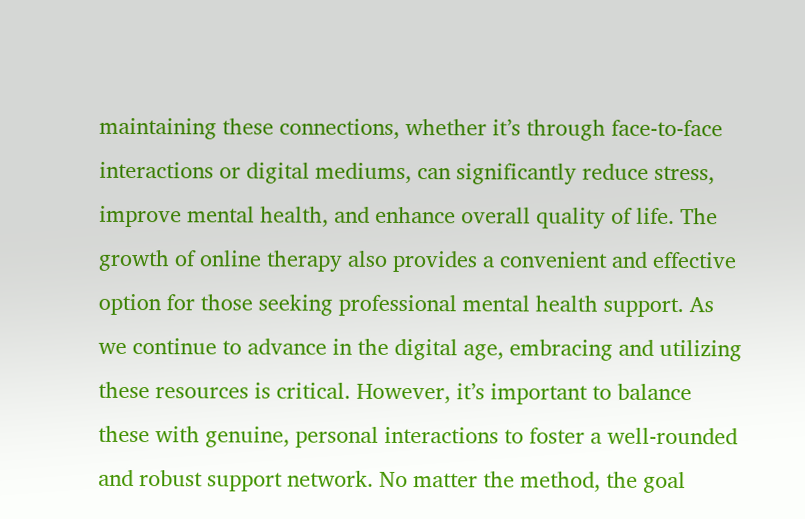maintaining these connections, whether it’s through face-to-face interactions or digital mediums, can significantly reduce stress, improve mental health, and enhance overall quality of life. The growth of online therapy also provides a convenient and effective option for those seeking professional mental health support. As we continue to advance in the digital age, embracing and utilizing these resources is critical. However, it’s important to balance these with genuine, personal interactions to foster a well-rounded and robust support network. No matter the method, the goal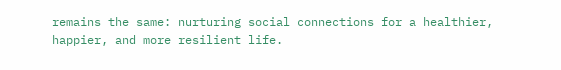remains the same: nurturing social connections for a healthier, happier, and more resilient life.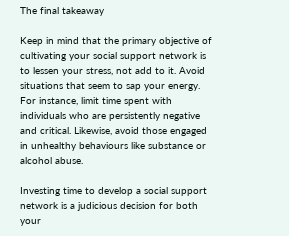The final takeaway

Keep in mind that the primary objective of cultivating your social support network is to lessen your stress, not add to it. Avoid situations that seem to sap your energy. For instance, limit time spent with individuals who are persistently negative and critical. Likewise, avoid those engaged in unhealthy behaviours like substance or alcohol abuse.

Investing time to develop a social support network is a judicious decision for both your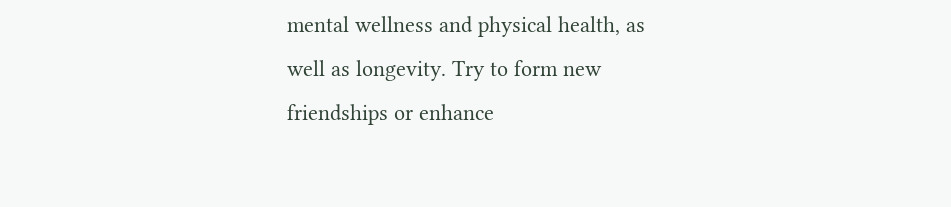mental wellness and physical health, as well as longevity. Try to form new friendships or enhance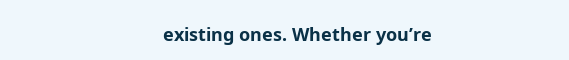existing ones. Whether you’re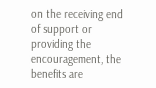on the receiving end of support or providing the encouragement, the benefits are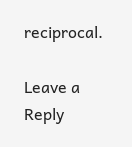reciprocal.

Leave a Reply